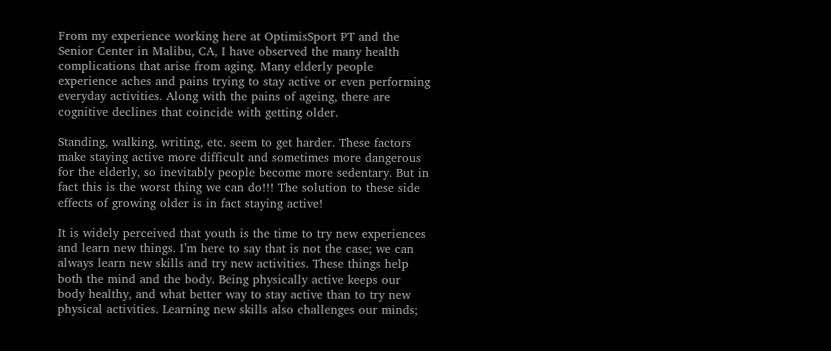From my experience working here at OptimisSport PT and the Senior Center in Malibu, CA, I have observed the many health complications that arise from aging. Many elderly people experience aches and pains trying to stay active or even performing everyday activities. Along with the pains of ageing, there are cognitive declines that coincide with getting older.

Standing, walking, writing, etc. seem to get harder. These factors make staying active more difficult and sometimes more dangerous for the elderly, so inevitably people become more sedentary. But in fact this is the worst thing we can do!!! The solution to these side effects of growing older is in fact staying active!

It is widely perceived that youth is the time to try new experiences and learn new things. I’m here to say that is not the case; we can always learn new skills and try new activities. These things help both the mind and the body. Being physically active keeps our body healthy, and what better way to stay active than to try new physical activities. Learning new skills also challenges our minds;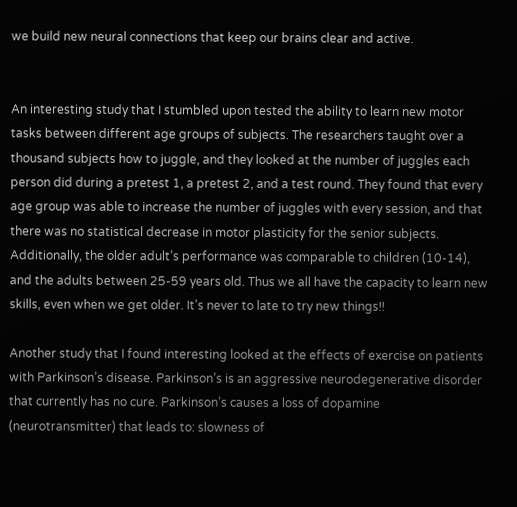we build new neural connections that keep our brains clear and active.


An interesting study that I stumbled upon tested the ability to learn new motor tasks between different age groups of subjects. The researchers taught over a thousand subjects how to juggle, and they looked at the number of juggles each person did during a pretest 1, a pretest 2, and a test round. They found that every age group was able to increase the number of juggles with every session, and that there was no statistical decrease in motor plasticity for the senior subjects. Additionally, the older adult’s performance was comparable to children (10-14), and the adults between 25-59 years old. Thus we all have the capacity to learn new skills, even when we get older. It’s never to late to try new things!!

Another study that I found interesting looked at the effects of exercise on patients with Parkinson’s disease. Parkinson’s is an aggressive neurodegenerative disorder that currently has no cure. Parkinson’s causes a loss of dopamine (neurotransmitter) that leads to: slowness of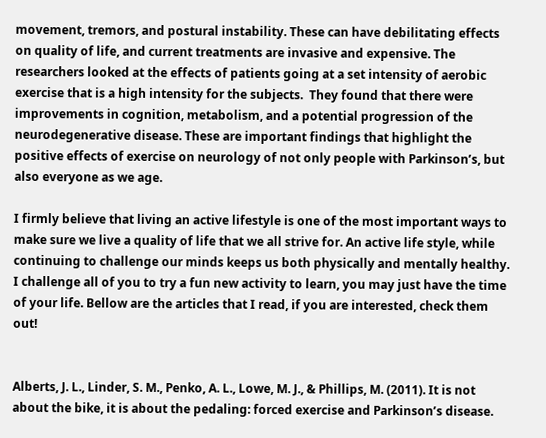movement, tremors, and postural instability. These can have debilitating effects on quality of life, and current treatments are invasive and expensive. The researchers looked at the effects of patients going at a set intensity of aerobic exercise that is a high intensity for the subjects.  They found that there were improvements in cognition, metabolism, and a potential progression of the neurodegenerative disease. These are important findings that highlight the positive effects of exercise on neurology of not only people with Parkinson’s, but also everyone as we age.

I firmly believe that living an active lifestyle is one of the most important ways to make sure we live a quality of life that we all strive for. An active life style, while continuing to challenge our minds keeps us both physically and mentally healthy. I challenge all of you to try a fun new activity to learn, you may just have the time of your life. Bellow are the articles that I read, if you are interested, check them out!


Alberts, J. L., Linder, S. M., Penko, A. L., Lowe, M. J., & Phillips, M. (2011). It is not about the bike, it is about the pedaling: forced exercise and Parkinson’s disease.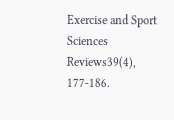Exercise and Sport Sciences Reviews39(4), 177-186.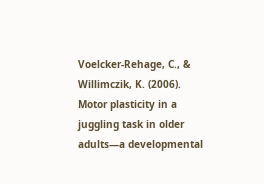Voelcker-Rehage, C., & Willimczik, K. (2006). Motor plasticity in a juggling task in older adults—a developmental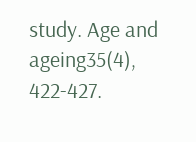study. Age and ageing35(4), 422-427.